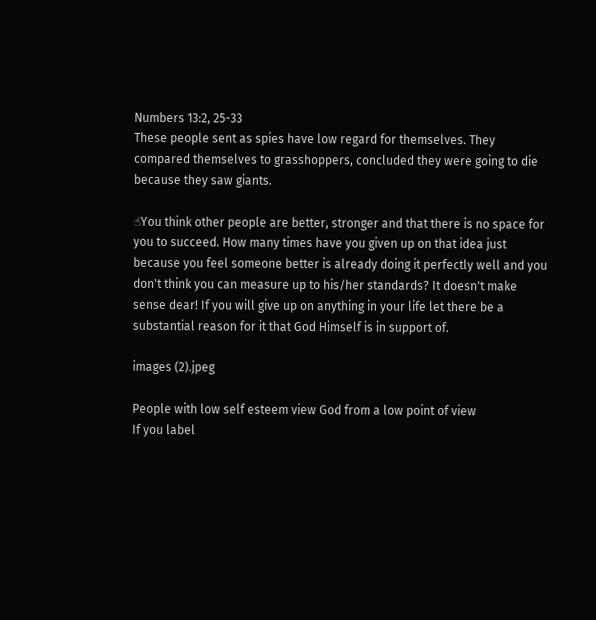Numbers 13:2, 25-33
These people sent as spies have low regard for themselves. They compared themselves to grasshoppers, concluded they were going to die because they saw giants.

☝You think other people are better, stronger and that there is no space for you to succeed. How many times have you given up on that idea just because you feel someone better is already doing it perfectly well and you don't think you can measure up to his/her standards? It doesn't make sense dear! If you will give up on anything in your life let there be a substantial reason for it that God Himself is in support of.

images (2).jpeg

People with low self esteem view God from a low point of view
If you label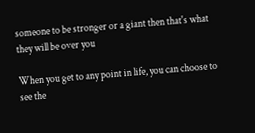someone to be stronger or a giant then that's what they will be over you

When you get to any point in life, you can choose to see the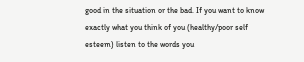good in the situation or the bad. If you want to know exactly what you think of you (healthy/poor self esteem) listen to the words you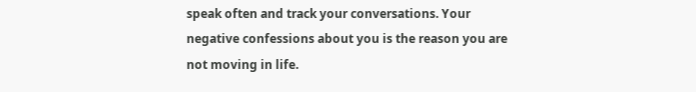speak often and track your conversations. Your negative confessions about you is the reason you are not moving in life.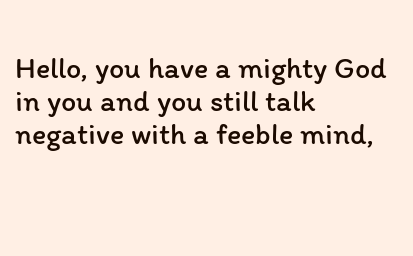Hello, you have a mighty God in you and you still talk negative with a feeble mind,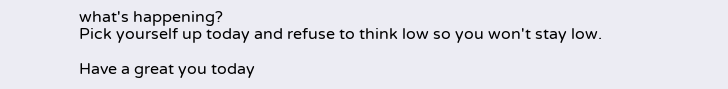what's happening?
Pick yourself up today and refuse to think low so you won't stay low.

Have a great you today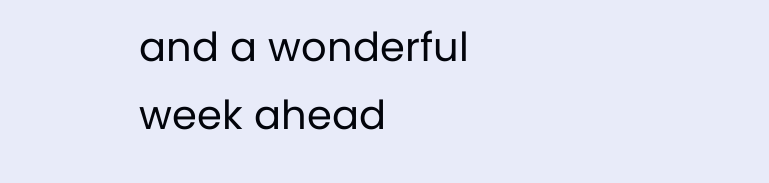and a wonderful week ahead